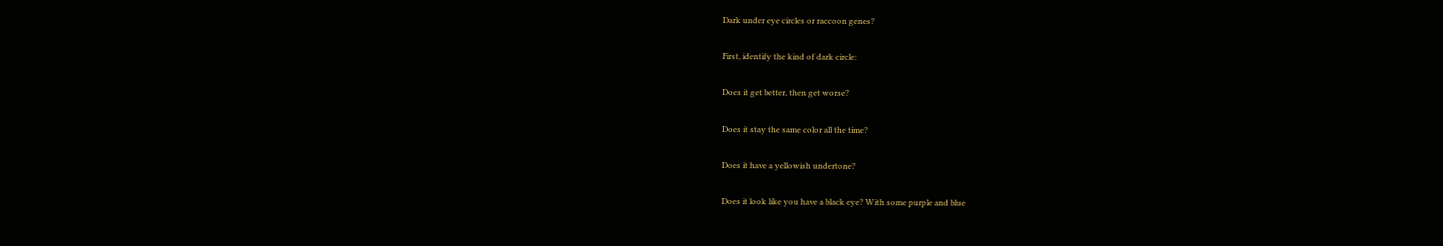Dark under eye circles or raccoon genes?

First, identify the kind of dark circle:

Does it get better, then get worse?

Does it stay the same color all the time?

Does it have a yellowish undertone?

Does it look like you have a black eye? With some purple and blue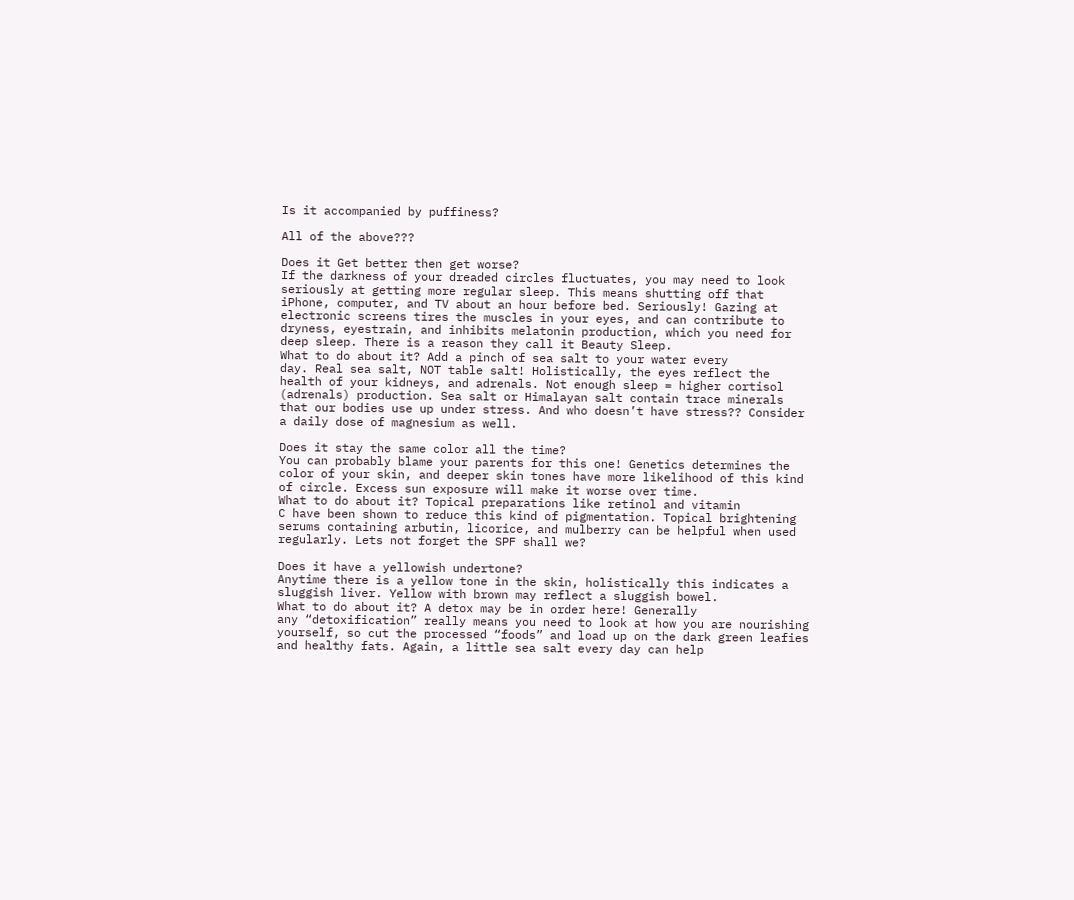Is it accompanied by puffiness?

All of the above???

Does it Get better then get worse?
If the darkness of your dreaded circles fluctuates, you may need to look
seriously at getting more regular sleep. This means shutting off that
iPhone, computer, and TV about an hour before bed. Seriously! Gazing at
electronic screens tires the muscles in your eyes, and can contribute to
dryness, eyestrain, and inhibits melatonin production, which you need for
deep sleep. There is a reason they call it Beauty Sleep.
What to do about it? Add a pinch of sea salt to your water every
day. Real sea salt, NOT table salt! Holistically, the eyes reflect the
health of your kidneys, and adrenals. Not enough sleep = higher cortisol
(adrenals) production. Sea salt or Himalayan salt contain trace minerals
that our bodies use up under stress. And who doesn’t have stress?? Consider
a daily dose of magnesium as well.

Does it stay the same color all the time?
You can probably blame your parents for this one! Genetics determines the
color of your skin, and deeper skin tones have more likelihood of this kind
of circle. Excess sun exposure will make it worse over time.
What to do about it? Topical preparations like retinol and vitamin
C have been shown to reduce this kind of pigmentation. Topical brightening
serums containing arbutin, licorice, and mulberry can be helpful when used
regularly. Lets not forget the SPF shall we?

Does it have a yellowish undertone?
Anytime there is a yellow tone in the skin, holistically this indicates a
sluggish liver. Yellow with brown may reflect a sluggish bowel.
What to do about it? A detox may be in order here! Generally
any “detoxification” really means you need to look at how you are nourishing
yourself, so cut the processed “foods” and load up on the dark green leafies
and healthy fats. Again, a little sea salt every day can help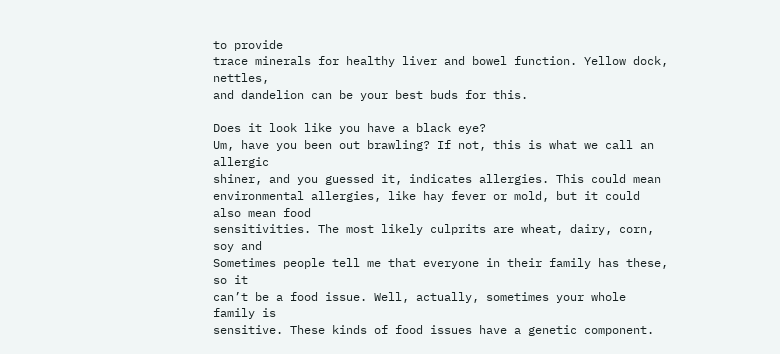to provide
trace minerals for healthy liver and bowel function. Yellow dock, nettles,
and dandelion can be your best buds for this.

Does it look like you have a black eye?
Um, have you been out brawling? If not, this is what we call an allergic
shiner, and you guessed it, indicates allergies. This could mean
environmental allergies, like hay fever or mold, but it could also mean food
sensitivities. The most likely culprits are wheat, dairy, corn, soy and
Sometimes people tell me that everyone in their family has these, so it
can’t be a food issue. Well, actually, sometimes your whole family is
sensitive. These kinds of food issues have a genetic component.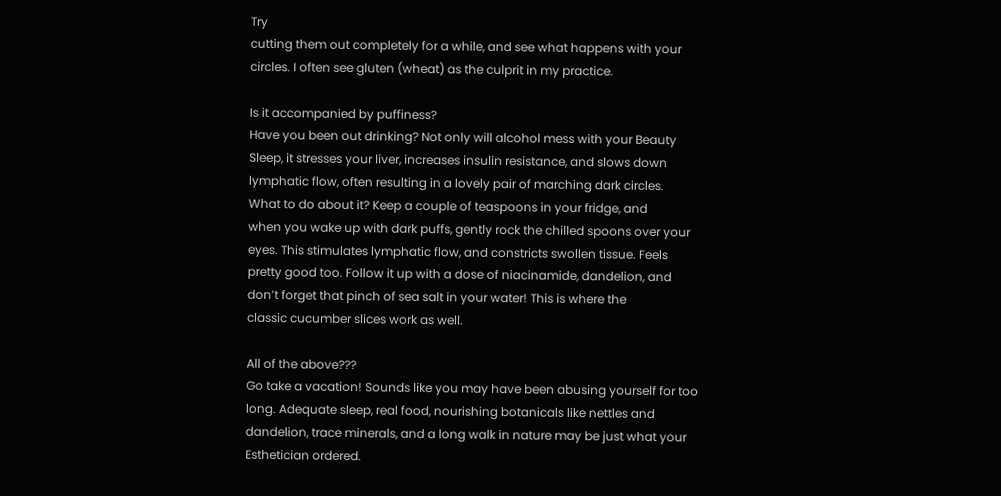Try
cutting them out completely for a while, and see what happens with your
circles. I often see gluten (wheat) as the culprit in my practice.

Is it accompanied by puffiness?
Have you been out drinking? Not only will alcohol mess with your Beauty
Sleep, it stresses your liver, increases insulin resistance, and slows down
lymphatic flow, often resulting in a lovely pair of marching dark circles.
What to do about it? Keep a couple of teaspoons in your fridge, and
when you wake up with dark puffs, gently rock the chilled spoons over your
eyes. This stimulates lymphatic flow, and constricts swollen tissue. Feels
pretty good too. Follow it up with a dose of niacinamide, dandelion, and
don’t forget that pinch of sea salt in your water! This is where the
classic cucumber slices work as well.

All of the above???
Go take a vacation! Sounds like you may have been abusing yourself for too
long. Adequate sleep, real food, nourishing botanicals like nettles and
dandelion, trace minerals, and a long walk in nature may be just what your
Esthetician ordered.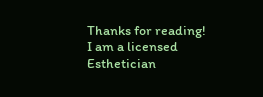Thanks for reading! I am a licensed Esthetician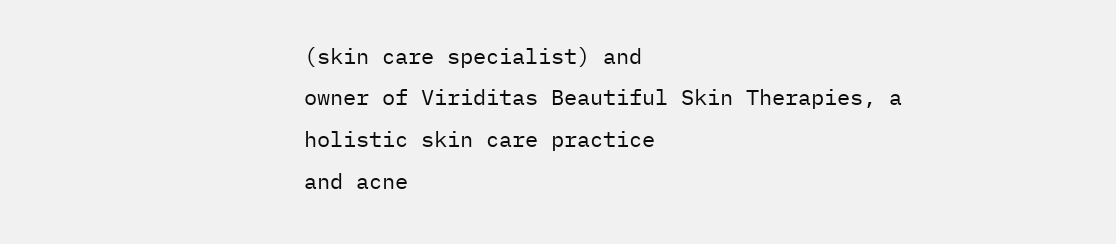(skin care specialist) and
owner of Viriditas Beautiful Skin Therapies, a holistic skin care practice
and acne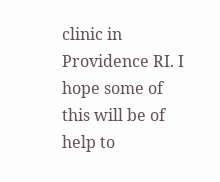clinic in Providence RI. I hope some of this will be of help to